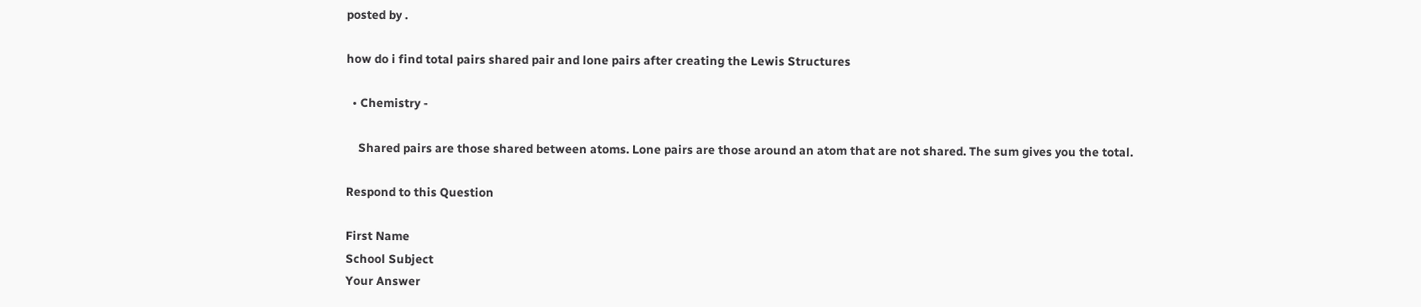posted by .

how do i find total pairs shared pair and lone pairs after creating the Lewis Structures

  • Chemistry -

    Shared pairs are those shared between atoms. Lone pairs are those around an atom that are not shared. The sum gives you the total.

Respond to this Question

First Name
School Subject
Your Answer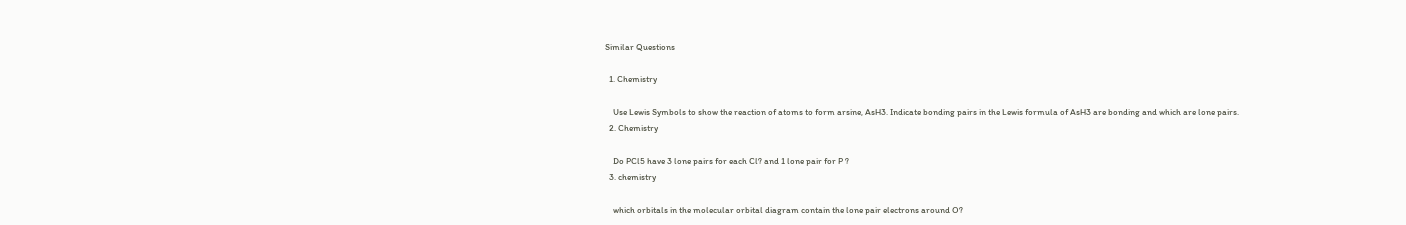Similar Questions

  1. Chemistry

    Use Lewis Symbols to show the reaction of atoms to form arsine, AsH3. Indicate bonding pairs in the Lewis formula of AsH3 are bonding and which are lone pairs.
  2. Chemistry

    Do PCl5 have 3 lone pairs for each Cl? and 1 lone pair for P ?
  3. chemistry

    which orbitals in the molecular orbital diagram contain the lone pair electrons around O?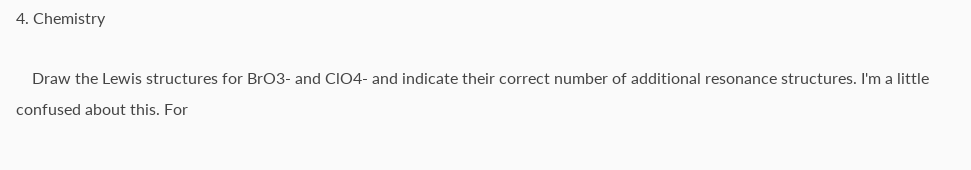4. Chemistry

    Draw the Lewis structures for BrO3- and ClO4- and indicate their correct number of additional resonance structures. I'm a little confused about this. For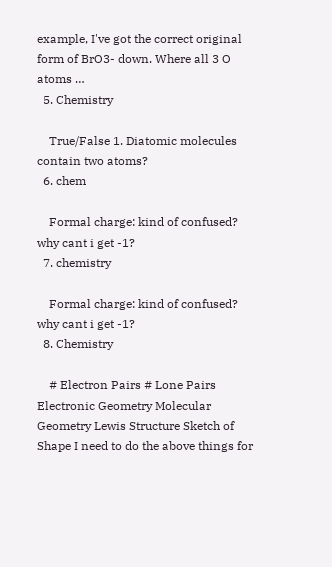example, I've got the correct original form of BrO3- down. Where all 3 O atoms …
  5. Chemistry

    True/False 1. Diatomic molecules contain two atoms?
  6. chem

    Formal charge: kind of confused? why cant i get -1?
  7. chemistry

    Formal charge: kind of confused? why cant i get -1?
  8. Chemistry

    # Electron Pairs # Lone Pairs Electronic Geometry Molecular Geometry Lewis Structure Sketch of Shape I need to do the above things for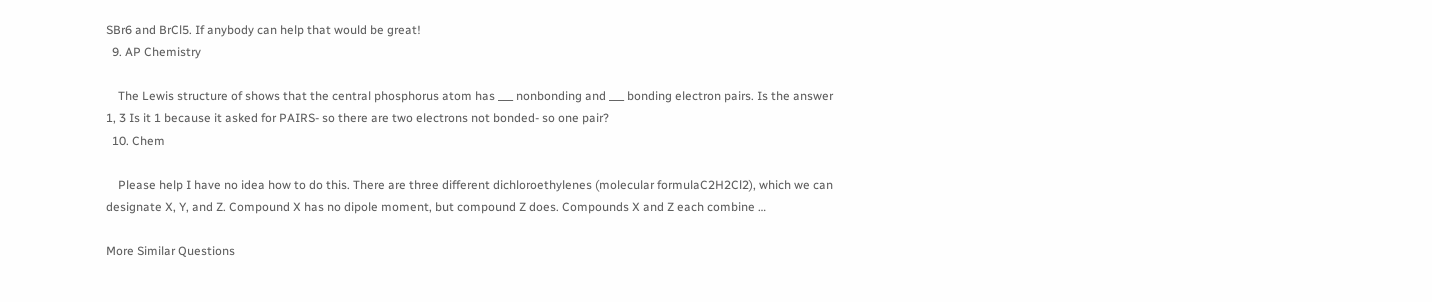SBr6 and BrCl5. If anybody can help that would be great!
  9. AP Chemistry

    The Lewis structure of shows that the central phosphorus atom has ___ nonbonding and ___ bonding electron pairs. Is the answer 1, 3 Is it 1 because it asked for PAIRS- so there are two electrons not bonded- so one pair?
  10. Chem

    Please help I have no idea how to do this. There are three different dichloroethylenes (molecular formulaC2H2Cl2), which we can designate X, Y, and Z. Compound X has no dipole moment, but compound Z does. Compounds X and Z each combine …

More Similar Questions